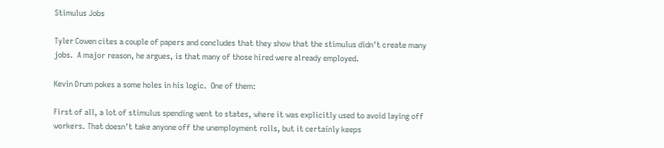Stimulus Jobs

Tyler Cowen cites a couple of papers and concludes that they show that the stimulus didn't create many jobs.  A major reason, he argues, is that many of those hired were already employed.

Kevin Drum pokes a some holes in his logic.  One of them:

First of all, a lot of stimulus spending went to states, where it was explicitly used to avoid laying off workers. That doesn't take anyone off the unemployment rolls, but it certainly keeps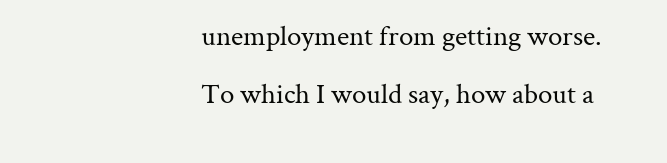unemployment from getting worse.
To which I would say, how about a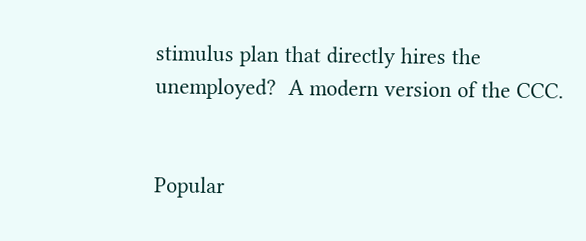stimulus plan that directly hires the unemployed?  A modern version of the CCC.


Popular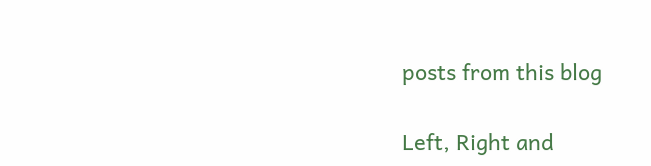posts from this blog

Left, Right and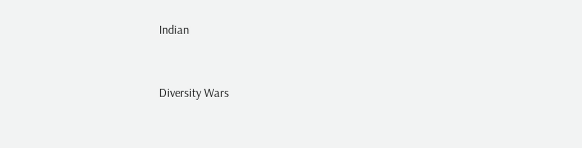Indian


Diversity Wars